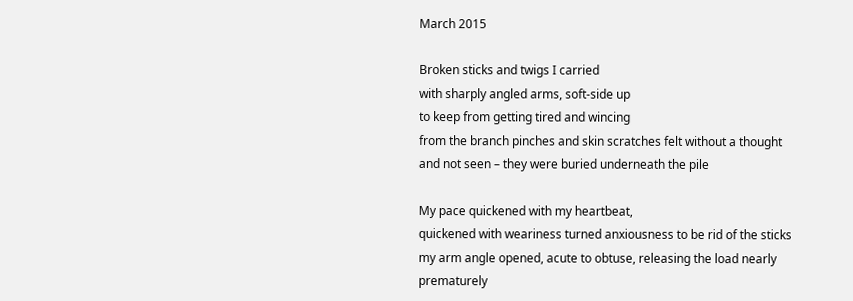March 2015

Broken sticks and twigs I carried
with sharply angled arms, soft-side up
to keep from getting tired and wincing
from the branch pinches and skin scratches felt without a thought
and not seen – they were buried underneath the pile

My pace quickened with my heartbeat,
quickened with weariness turned anxiousness to be rid of the sticks
my arm angle opened, acute to obtuse, releasing the load nearly prematurely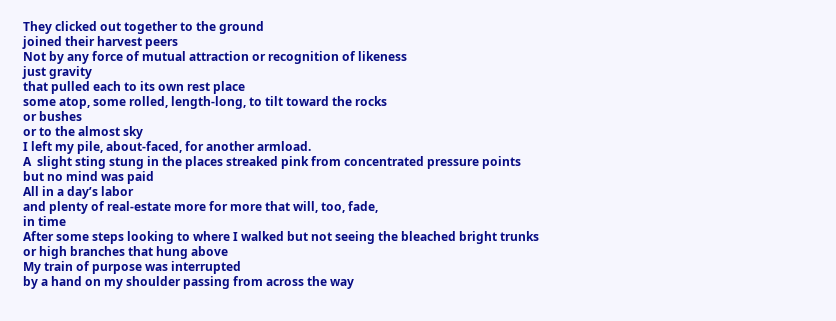They clicked out together to the ground
joined their harvest peers
Not by any force of mutual attraction or recognition of likeness
just gravity
that pulled each to its own rest place
some atop, some rolled, length-long, to tilt toward the rocks
or bushes
or to the almost sky
I left my pile, about-faced, for another armload.
A  slight sting stung in the places streaked pink from concentrated pressure points
but no mind was paid
All in a day’s labor
and plenty of real-estate more for more that will, too, fade,
in time
After some steps looking to where I walked but not seeing the bleached bright trunks
or high branches that hung above
My train of purpose was interrupted
by a hand on my shoulder passing from across the way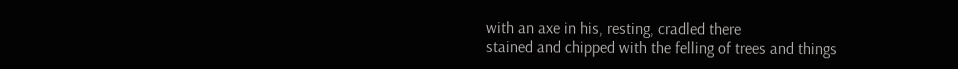with an axe in his, resting, cradled there
stained and chipped with the felling of trees and things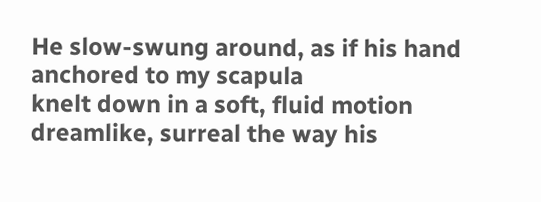He slow-swung around, as if his hand anchored to my scapula
knelt down in a soft, fluid motion
dreamlike, surreal the way his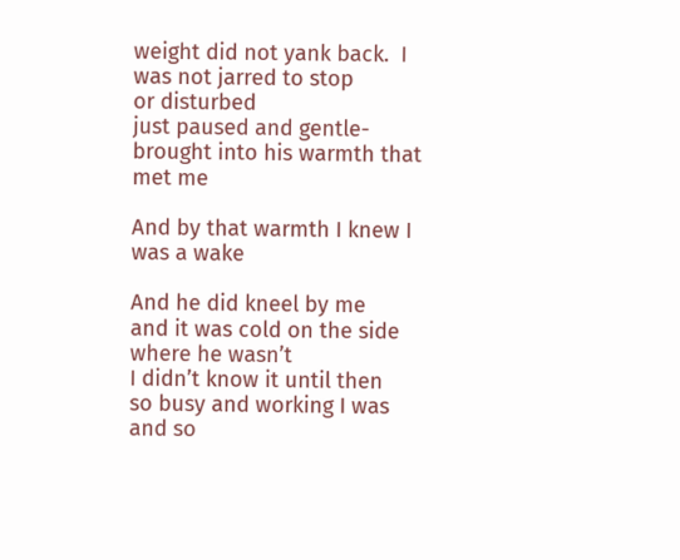weight did not yank back.  I was not jarred to stop
or disturbed
just paused and gentle-brought into his warmth that met me

And by that warmth I knew I was a wake

And he did kneel by me
and it was cold on the side where he wasn’t
I didn’t know it until then
so busy and working I was
and so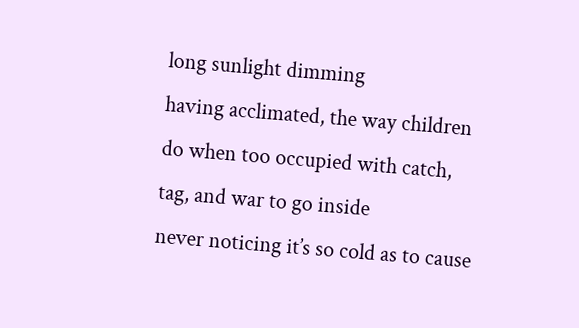long sunlight dimming
having acclimated, the way children do when too occupied with catch, tag, and war to go inside
never noticing it’s so cold as to cause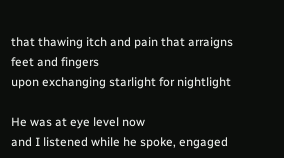that thawing itch and pain that arraigns feet and fingers
upon exchanging starlight for nightlight

He was at eye level now
and I listened while he spoke, engaged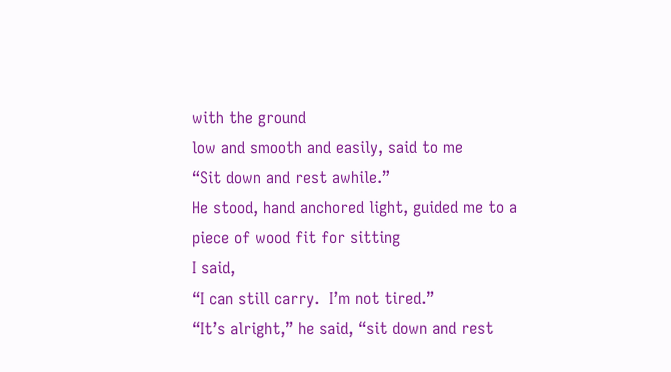with the ground
low and smooth and easily, said to me
“Sit down and rest awhile.”
He stood, hand anchored light, guided me to a piece of wood fit for sitting
I said,
“I can still carry.  I’m not tired.”
“It’s alright,” he said, “sit down and rest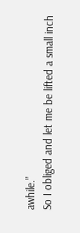awhile.”
So I obliged and let me be lifted a small inch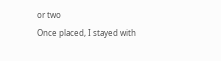or two
Once placed, I stayed with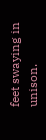feet swaying in unison.